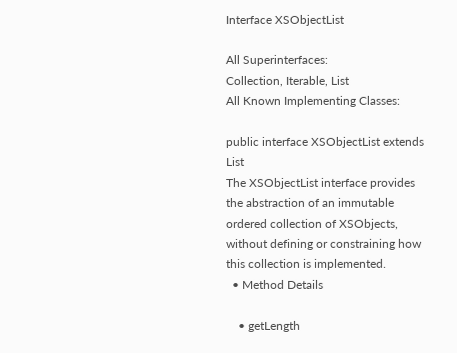Interface XSObjectList

All Superinterfaces:
Collection, Iterable, List
All Known Implementing Classes:

public interface XSObjectList extends List
The XSObjectList interface provides the abstraction of an immutable ordered collection of XSObjects, without defining or constraining how this collection is implemented.
  • Method Details

    • getLength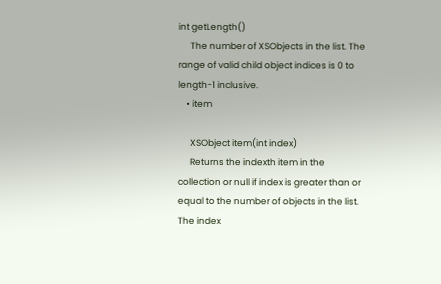int getLength()
      The number of XSObjects in the list. The range of valid child object indices is 0 to length-1 inclusive.
    • item

      XSObject item(int index)
      Returns the indexth item in the collection or null if index is greater than or equal to the number of objects in the list. The index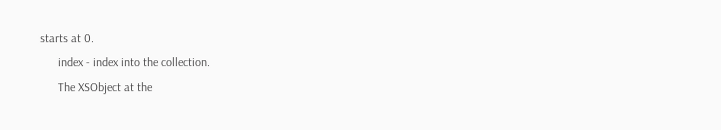starts at 0.
      index - index into the collection.
      The XSObject at the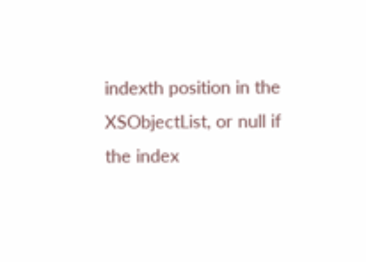indexth position in the XSObjectList, or null if the index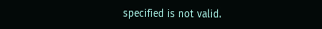specified is not valid.